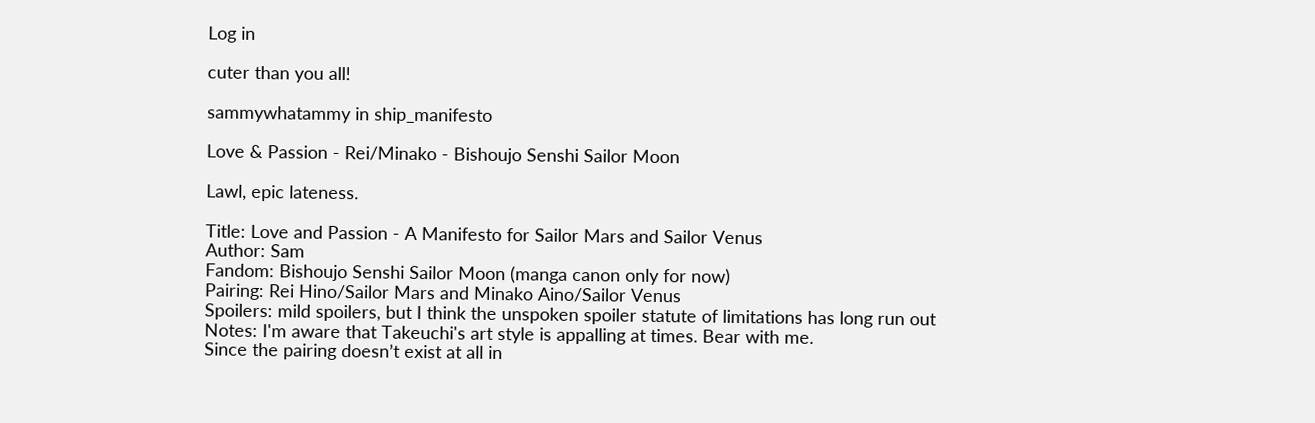Log in

cuter than you all!

sammywhatammy in ship_manifesto

Love & Passion - Rei/Minako - Bishoujo Senshi Sailor Moon

Lawl, epic lateness.

Title: Love and Passion - A Manifesto for Sailor Mars and Sailor Venus
Author: Sam
Fandom: Bishoujo Senshi Sailor Moon (manga canon only for now)
Pairing: Rei Hino/Sailor Mars and Minako Aino/Sailor Venus
Spoilers: mild spoilers, but I think the unspoken spoiler statute of limitations has long run out
Notes: I'm aware that Takeuchi's art style is appalling at times. Bear with me.
Since the pairing doesn’t exist at all in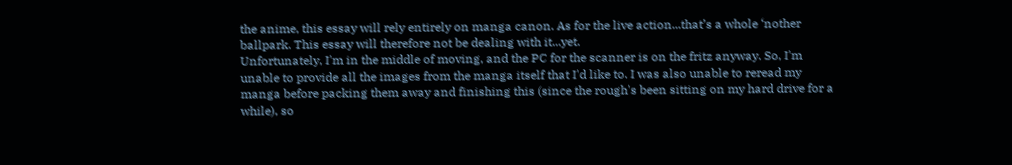the anime, this essay will rely entirely on manga canon. As for the live action...that’s a whole ‘nother ballpark. This essay will therefore not be dealing with it...yet.
Unfortunately, I'm in the middle of moving, and the PC for the scanner is on the fritz anyway. So, I'm unable to provide all the images from the manga itself that I'd like to. I was also unable to reread my manga before packing them away and finishing this (since the rough's been sitting on my hard drive for a while), so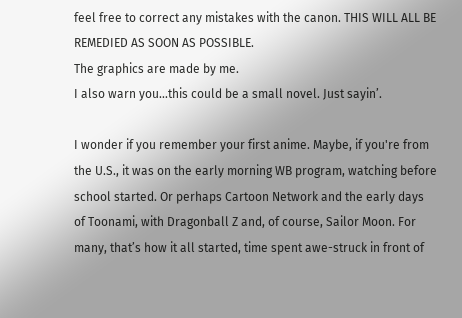feel free to correct any mistakes with the canon. THIS WILL ALL BE REMEDIED AS SOON AS POSSIBLE.
The graphics are made by me.
I also warn you...this could be a small novel. Just sayin’.

I wonder if you remember your first anime. Maybe, if you're from the U.S., it was on the early morning WB program, watching before school started. Or perhaps Cartoon Network and the early days of Toonami, with Dragonball Z and, of course, Sailor Moon. For many, that’s how it all started, time spent awe-struck in front of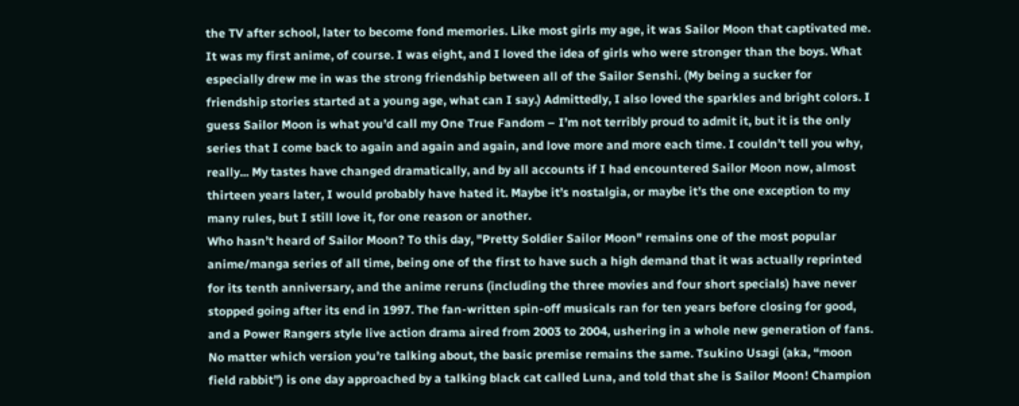the TV after school, later to become fond memories. Like most girls my age, it was Sailor Moon that captivated me.
It was my first anime, of course. I was eight, and I loved the idea of girls who were stronger than the boys. What especially drew me in was the strong friendship between all of the Sailor Senshi. (My being a sucker for friendship stories started at a young age, what can I say.) Admittedly, I also loved the sparkles and bright colors. I guess Sailor Moon is what you’d call my One True Fandom – I’m not terribly proud to admit it, but it is the only series that I come back to again and again and again, and love more and more each time. I couldn’t tell you why, really... My tastes have changed dramatically, and by all accounts if I had encountered Sailor Moon now, almost thirteen years later, I would probably have hated it. Maybe it’s nostalgia, or maybe it’s the one exception to my many rules, but I still love it, for one reason or another.
Who hasn’t heard of Sailor Moon? To this day, "Pretty Soldier Sailor Moon" remains one of the most popular anime/manga series of all time, being one of the first to have such a high demand that it was actually reprinted for its tenth anniversary, and the anime reruns (including the three movies and four short specials) have never stopped going after its end in 1997. The fan-written spin-off musicals ran for ten years before closing for good, and a Power Rangers style live action drama aired from 2003 to 2004, ushering in a whole new generation of fans.
No matter which version you’re talking about, the basic premise remains the same. Tsukino Usagi (aka, “moon field rabbit”) is one day approached by a talking black cat called Luna, and told that she is Sailor Moon! Champion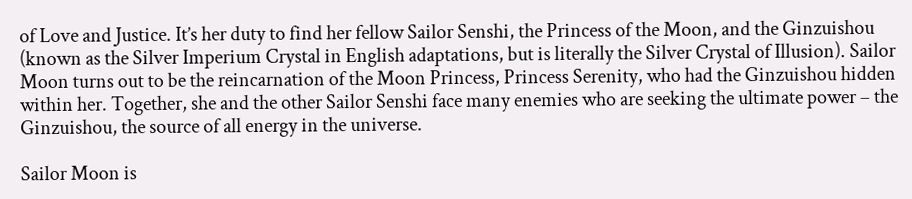of Love and Justice. It’s her duty to find her fellow Sailor Senshi, the Princess of the Moon, and the Ginzuishou (known as the Silver Imperium Crystal in English adaptations, but is literally the Silver Crystal of Illusion). Sailor Moon turns out to be the reincarnation of the Moon Princess, Princess Serenity, who had the Ginzuishou hidden within her. Together, she and the other Sailor Senshi face many enemies who are seeking the ultimate power – the Ginzuishou, the source of all energy in the universe.

Sailor Moon is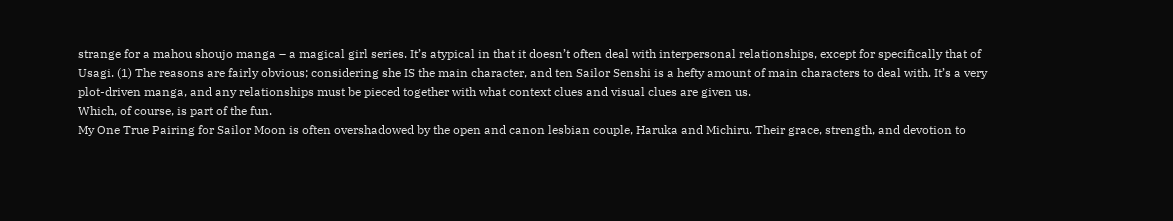strange for a mahou shoujo manga – a magical girl series. It’s atypical in that it doesn’t often deal with interpersonal relationships, except for specifically that of Usagi. (1) The reasons are fairly obvious; considering she IS the main character, and ten Sailor Senshi is a hefty amount of main characters to deal with. It’s a very plot-driven manga, and any relationships must be pieced together with what context clues and visual clues are given us.
Which, of course, is part of the fun.
My One True Pairing for Sailor Moon is often overshadowed by the open and canon lesbian couple, Haruka and Michiru. Their grace, strength, and devotion to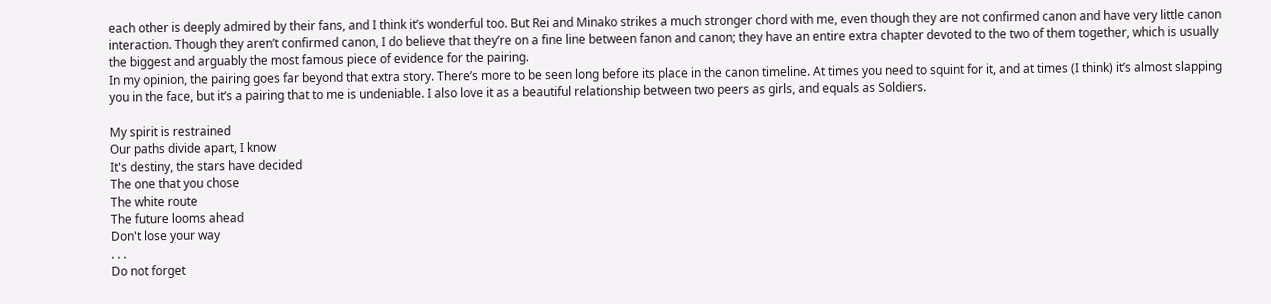each other is deeply admired by their fans, and I think it’s wonderful too. But Rei and Minako strikes a much stronger chord with me, even though they are not confirmed canon and have very little canon interaction. Though they aren’t confirmed canon, I do believe that they’re on a fine line between fanon and canon; they have an entire extra chapter devoted to the two of them together, which is usually the biggest and arguably the most famous piece of evidence for the pairing.
In my opinion, the pairing goes far beyond that extra story. There’s more to be seen long before its place in the canon timeline. At times you need to squint for it, and at times (I think) it’s almost slapping you in the face, but it’s a pairing that to me is undeniable. I also love it as a beautiful relationship between two peers as girls, and equals as Soldiers.

My spirit is restrained
Our paths divide apart, I know
It's destiny, the stars have decided
The one that you chose
The white route
The future looms ahead
Don't lose your way
. . .
Do not forget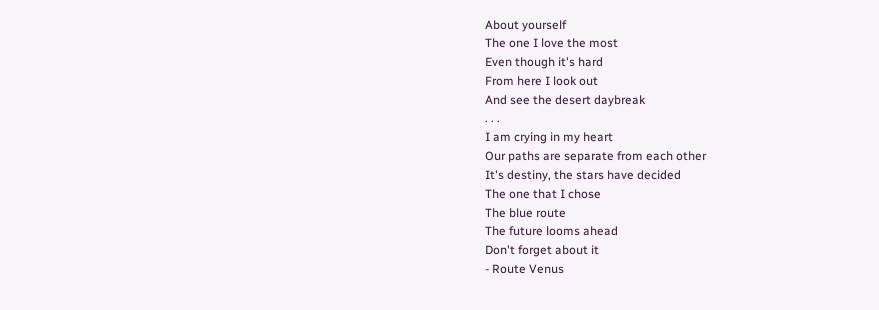About yourself
The one I love the most
Even though it's hard
From here I look out
And see the desert daybreak
. . .
I am crying in my heart
Our paths are separate from each other
It's destiny, the stars have decided
The one that I chose
The blue route
The future looms ahead
Don't forget about it
- Route Venus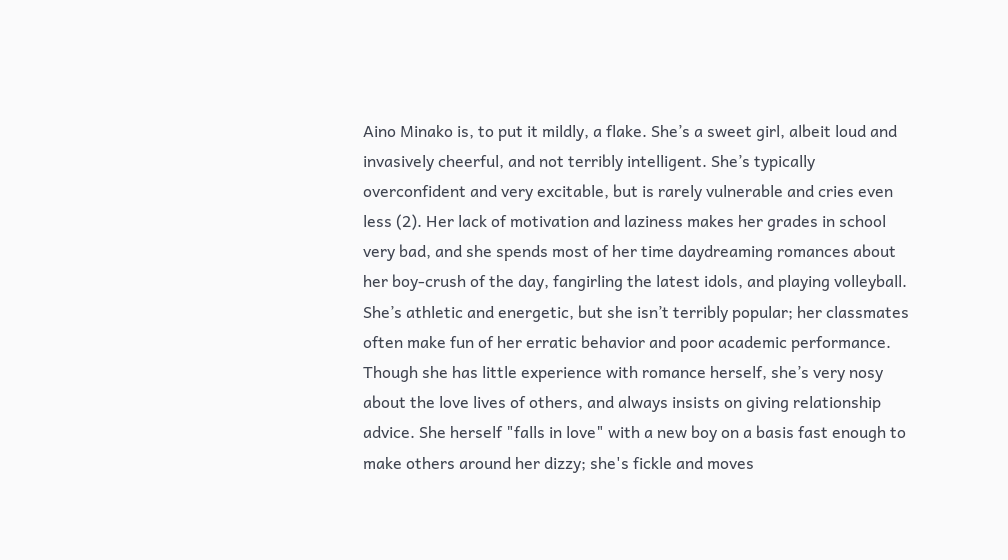Aino Minako is, to put it mildly, a flake. She’s a sweet girl, albeit loud and invasively cheerful, and not terribly intelligent. She’s typically overconfident and very excitable, but is rarely vulnerable and cries even less (2). Her lack of motivation and laziness makes her grades in school very bad, and she spends most of her time daydreaming romances about her boy-crush of the day, fangirling the latest idols, and playing volleyball. She’s athletic and energetic, but she isn’t terribly popular; her classmates often make fun of her erratic behavior and poor academic performance. Though she has little experience with romance herself, she’s very nosy about the love lives of others, and always insists on giving relationship advice. She herself "falls in love" with a new boy on a basis fast enough to make others around her dizzy; she's fickle and moves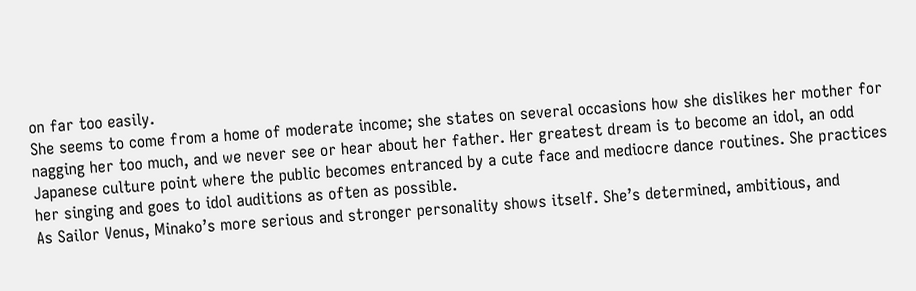on far too easily.
She seems to come from a home of moderate income; she states on several occasions how she dislikes her mother for nagging her too much, and we never see or hear about her father. Her greatest dream is to become an idol, an odd Japanese culture point where the public becomes entranced by a cute face and mediocre dance routines. She practices her singing and goes to idol auditions as often as possible.
As Sailor Venus, Minako’s more serious and stronger personality shows itself. She’s determined, ambitious, and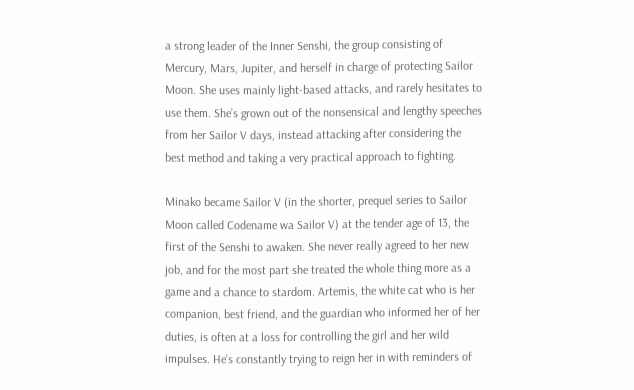a strong leader of the Inner Senshi, the group consisting of Mercury, Mars, Jupiter, and herself in charge of protecting Sailor Moon. She uses mainly light-based attacks, and rarely hesitates to use them. She’s grown out of the nonsensical and lengthy speeches from her Sailor V days, instead attacking after considering the best method and taking a very practical approach to fighting.

Minako became Sailor V (in the shorter, prequel series to Sailor Moon called Codename wa Sailor V) at the tender age of 13, the first of the Senshi to awaken. She never really agreed to her new job, and for the most part she treated the whole thing more as a game and a chance to stardom. Artemis, the white cat who is her companion, best friend, and the guardian who informed her of her duties, is often at a loss for controlling the girl and her wild impulses. He’s constantly trying to reign her in with reminders of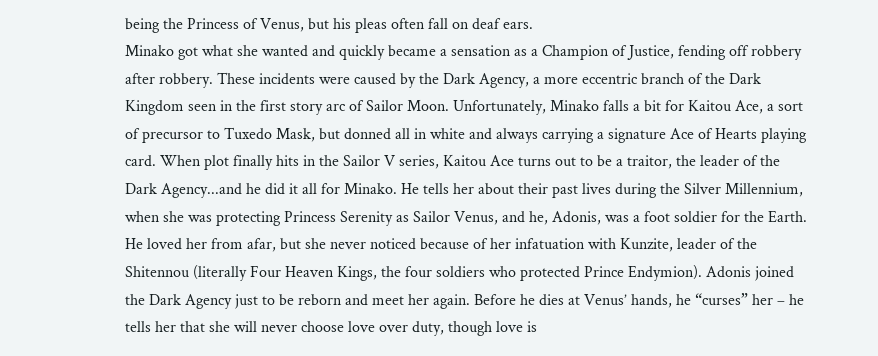being the Princess of Venus, but his pleas often fall on deaf ears.
Minako got what she wanted and quickly became a sensation as a Champion of Justice, fending off robbery after robbery. These incidents were caused by the Dark Agency, a more eccentric branch of the Dark Kingdom seen in the first story arc of Sailor Moon. Unfortunately, Minako falls a bit for Kaitou Ace, a sort of precursor to Tuxedo Mask, but donned all in white and always carrying a signature Ace of Hearts playing card. When plot finally hits in the Sailor V series, Kaitou Ace turns out to be a traitor, the leader of the Dark Agency...and he did it all for Minako. He tells her about their past lives during the Silver Millennium, when she was protecting Princess Serenity as Sailor Venus, and he, Adonis, was a foot soldier for the Earth. He loved her from afar, but she never noticed because of her infatuation with Kunzite, leader of the Shitennou (literally Four Heaven Kings, the four soldiers who protected Prince Endymion). Adonis joined the Dark Agency just to be reborn and meet her again. Before he dies at Venus’ hands, he “curses” her – he tells her that she will never choose love over duty, though love is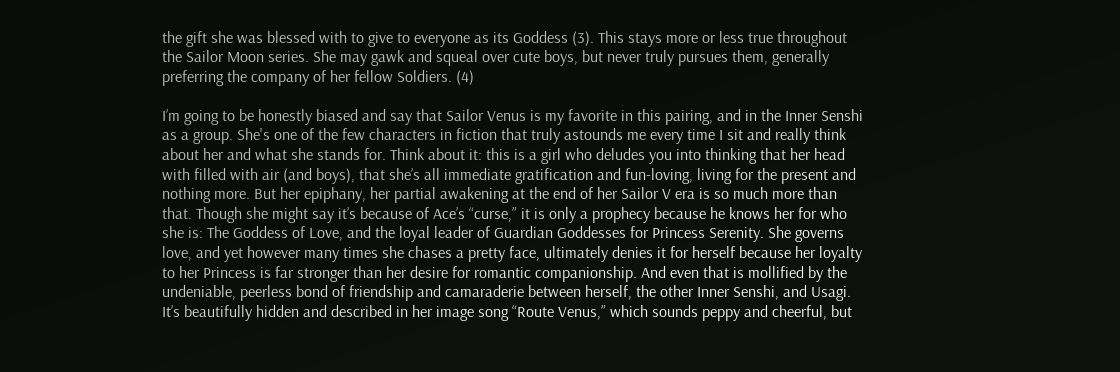the gift she was blessed with to give to everyone as its Goddess (3). This stays more or less true throughout the Sailor Moon series. She may gawk and squeal over cute boys, but never truly pursues them, generally preferring the company of her fellow Soldiers. (4)

I’m going to be honestly biased and say that Sailor Venus is my favorite in this pairing, and in the Inner Senshi as a group. She's one of the few characters in fiction that truly astounds me every time I sit and really think about her and what she stands for. Think about it: this is a girl who deludes you into thinking that her head with filled with air (and boys), that she’s all immediate gratification and fun-loving, living for the present and nothing more. But her epiphany, her partial awakening at the end of her Sailor V era is so much more than that. Though she might say it’s because of Ace’s “curse,” it is only a prophecy because he knows her for who she is: The Goddess of Love, and the loyal leader of Guardian Goddesses for Princess Serenity. She governs love, and yet however many times she chases a pretty face, ultimately denies it for herself because her loyalty to her Princess is far stronger than her desire for romantic companionship. And even that is mollified by the undeniable, peerless bond of friendship and camaraderie between herself, the other Inner Senshi, and Usagi. It’s beautifully hidden and described in her image song “Route Venus,” which sounds peppy and cheerful, but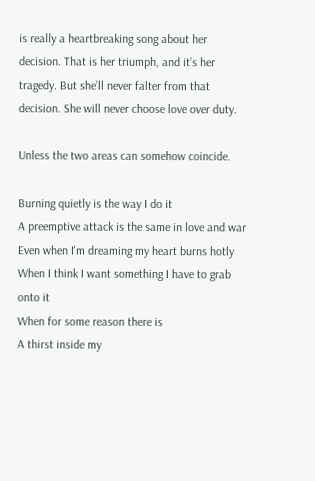is really a heartbreaking song about her decision. That is her triumph, and it’s her tragedy. But she’ll never falter from that decision. She will never choose love over duty.

Unless the two areas can somehow coincide.

Burning quietly is the way I do it
A preemptive attack is the same in love and war
Even when I'm dreaming my heart burns hotly
When I think I want something I have to grab onto it
When for some reason there is
A thirst inside my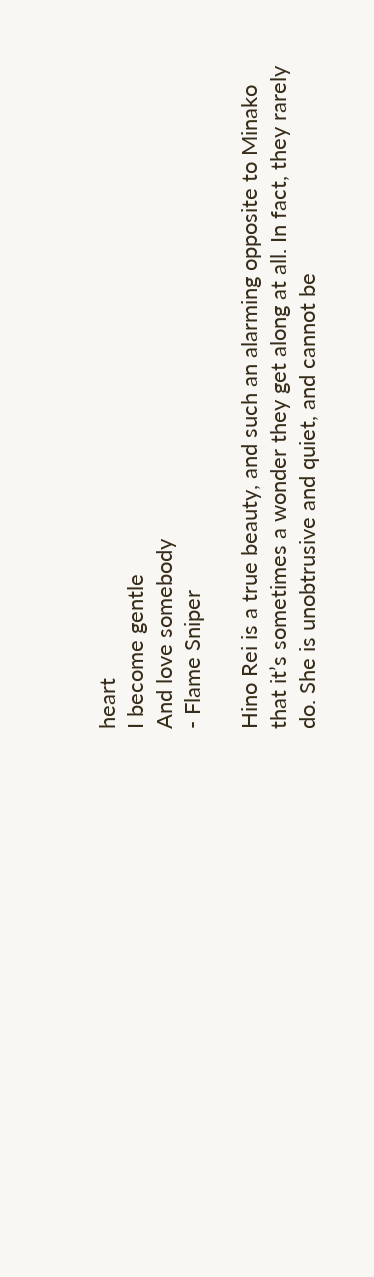heart
I become gentle
And love somebody
- Flame Sniper

Hino Rei is a true beauty, and such an alarming opposite to Minako that it’s sometimes a wonder they get along at all. In fact, they rarely do. She is unobtrusive and quiet, and cannot be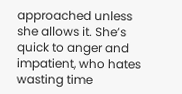approached unless she allows it. She’s quick to anger and impatient, who hates wasting time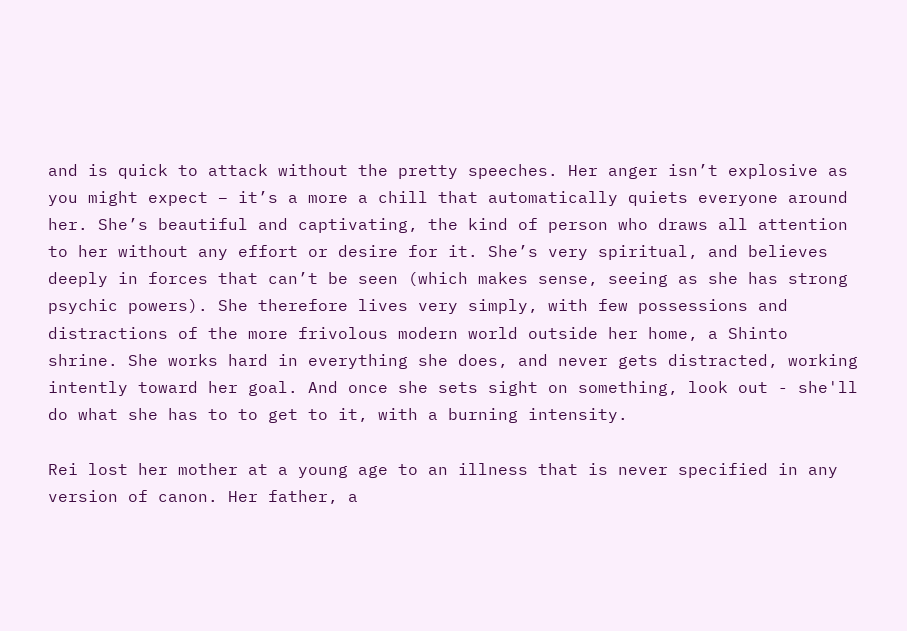and is quick to attack without the pretty speeches. Her anger isn’t explosive as you might expect – it’s a more a chill that automatically quiets everyone around her. She’s beautiful and captivating, the kind of person who draws all attention to her without any effort or desire for it. She’s very spiritual, and believes deeply in forces that can’t be seen (which makes sense, seeing as she has strong psychic powers). She therefore lives very simply, with few possessions and distractions of the more frivolous modern world outside her home, a Shinto shrine. She works hard in everything she does, and never gets distracted, working intently toward her goal. And once she sets sight on something, look out - she'll do what she has to to get to it, with a burning intensity.

Rei lost her mother at a young age to an illness that is never specified in any version of canon. Her father, a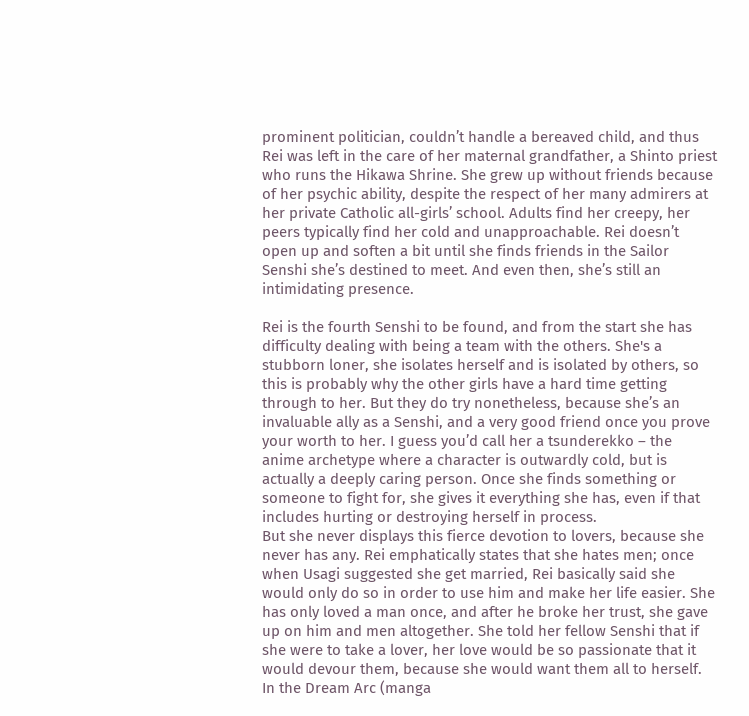prominent politician, couldn’t handle a bereaved child, and thus Rei was left in the care of her maternal grandfather, a Shinto priest who runs the Hikawa Shrine. She grew up without friends because of her psychic ability, despite the respect of her many admirers at her private Catholic all-girls’ school. Adults find her creepy, her peers typically find her cold and unapproachable. Rei doesn’t open up and soften a bit until she finds friends in the Sailor Senshi she’s destined to meet. And even then, she’s still an intimidating presence.

Rei is the fourth Senshi to be found, and from the start she has difficulty dealing with being a team with the others. She's a stubborn loner, she isolates herself and is isolated by others, so this is probably why the other girls have a hard time getting through to her. But they do try nonetheless, because she’s an invaluable ally as a Senshi, and a very good friend once you prove your worth to her. I guess you’d call her a tsunderekko – the anime archetype where a character is outwardly cold, but is actually a deeply caring person. Once she finds something or someone to fight for, she gives it everything she has, even if that includes hurting or destroying herself in process.
But she never displays this fierce devotion to lovers, because she never has any. Rei emphatically states that she hates men; once when Usagi suggested she get married, Rei basically said she would only do so in order to use him and make her life easier. She has only loved a man once, and after he broke her trust, she gave up on him and men altogether. She told her fellow Senshi that if she were to take a lover, her love would be so passionate that it would devour them, because she would want them all to herself. In the Dream Arc (manga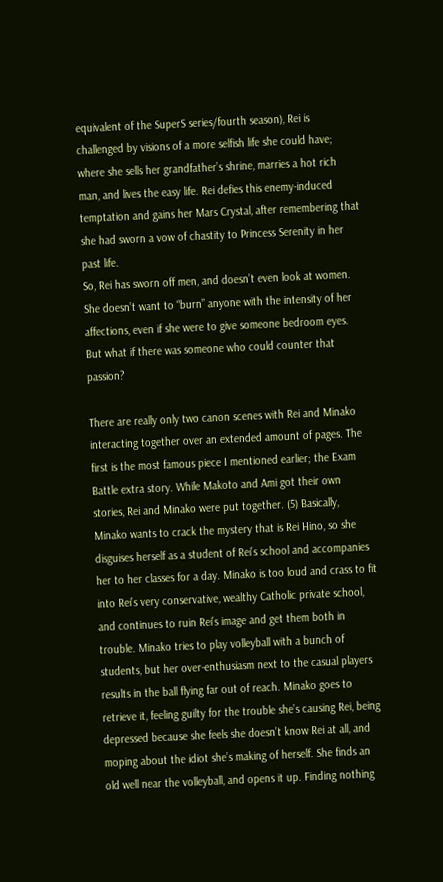equivalent of the SuperS series/fourth season), Rei is challenged by visions of a more selfish life she could have; where she sells her grandfather’s shrine, marries a hot rich man, and lives the easy life. Rei defies this enemy-induced temptation and gains her Mars Crystal, after remembering that she had sworn a vow of chastity to Princess Serenity in her past life.
So, Rei has sworn off men, and doesn’t even look at women. She doesn’t want to “burn” anyone with the intensity of her affections, even if she were to give someone bedroom eyes. But what if there was someone who could counter that passion?

There are really only two canon scenes with Rei and Minako interacting together over an extended amount of pages. The first is the most famous piece I mentioned earlier; the Exam Battle extra story. While Makoto and Ami got their own stories, Rei and Minako were put together. (5) Basically, Minako wants to crack the mystery that is Rei Hino, so she disguises herself as a student of Rei’s school and accompanies her to her classes for a day. Minako is too loud and crass to fit into Rei’s very conservative, wealthy Catholic private school, and continues to ruin Rei’s image and get them both in trouble. Minako tries to play volleyball with a bunch of students, but her over-enthusiasm next to the casual players results in the ball flying far out of reach. Minako goes to retrieve it, feeling guilty for the trouble she’s causing Rei, being depressed because she feels she doesn’t know Rei at all, and moping about the idiot she’s making of herself. She finds an old well near the volleyball, and opens it up. Finding nothing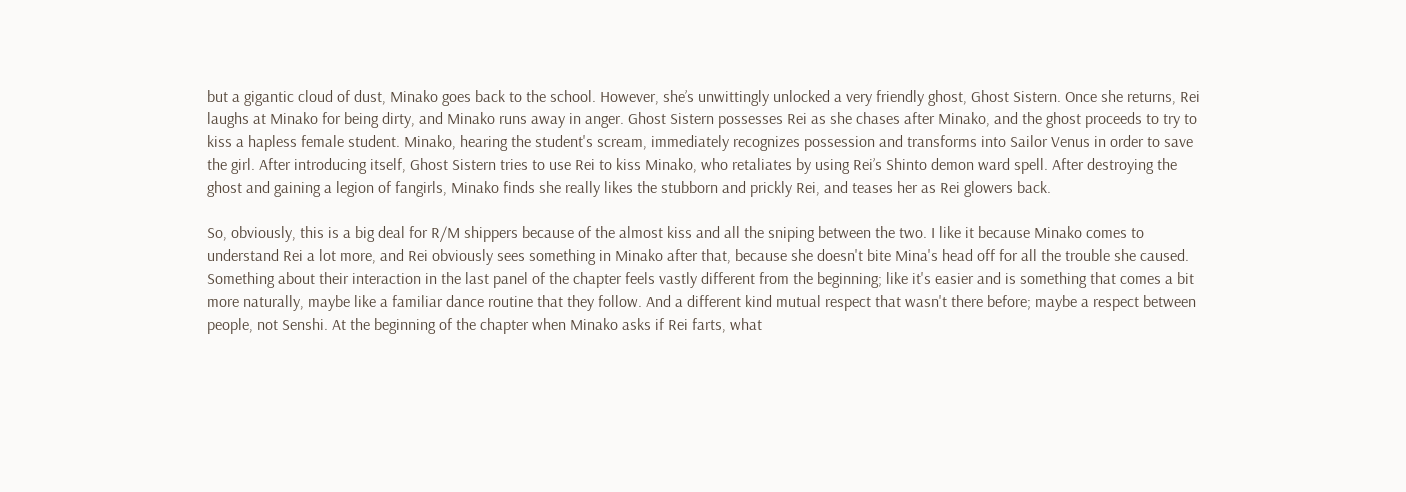but a gigantic cloud of dust, Minako goes back to the school. However, she’s unwittingly unlocked a very friendly ghost, Ghost Sistern. Once she returns, Rei laughs at Minako for being dirty, and Minako runs away in anger. Ghost Sistern possesses Rei as she chases after Minako, and the ghost proceeds to try to kiss a hapless female student. Minako, hearing the student's scream, immediately recognizes possession and transforms into Sailor Venus in order to save the girl. After introducing itself, Ghost Sistern tries to use Rei to kiss Minako, who retaliates by using Rei’s Shinto demon ward spell. After destroying the ghost and gaining a legion of fangirls, Minako finds she really likes the stubborn and prickly Rei, and teases her as Rei glowers back.

So, obviously, this is a big deal for R/M shippers because of the almost kiss and all the sniping between the two. I like it because Minako comes to understand Rei a lot more, and Rei obviously sees something in Minako after that, because she doesn't bite Mina's head off for all the trouble she caused. Something about their interaction in the last panel of the chapter feels vastly different from the beginning; like it's easier and is something that comes a bit more naturally, maybe like a familiar dance routine that they follow. And a different kind mutual respect that wasn't there before; maybe a respect between people, not Senshi. At the beginning of the chapter when Minako asks if Rei farts, what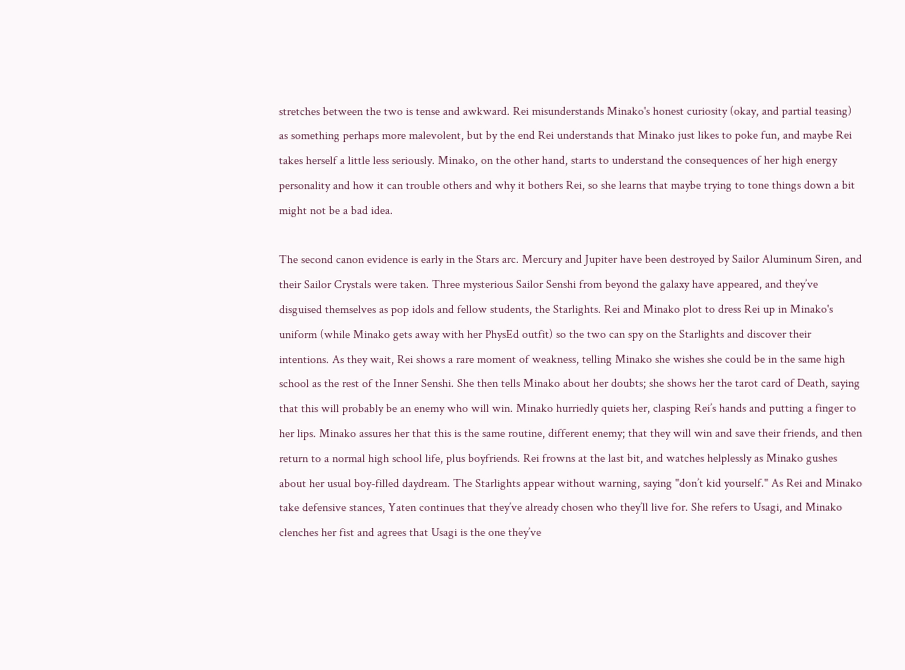stretches between the two is tense and awkward. Rei misunderstands Minako's honest curiosity (okay, and partial teasing) as something perhaps more malevolent, but by the end Rei understands that Minako just likes to poke fun, and maybe Rei takes herself a little less seriously. Minako, on the other hand, starts to understand the consequences of her high energy personality and how it can trouble others and why it bothers Rei, so she learns that maybe trying to tone things down a bit might not be a bad idea.

The second canon evidence is early in the Stars arc. Mercury and Jupiter have been destroyed by Sailor Aluminum Siren, and their Sailor Crystals were taken. Three mysterious Sailor Senshi from beyond the galaxy have appeared, and they’ve disguised themselves as pop idols and fellow students, the Starlights. Rei and Minako plot to dress Rei up in Minako's uniform (while Minako gets away with her PhysEd outfit) so the two can spy on the Starlights and discover their intentions. As they wait, Rei shows a rare moment of weakness, telling Minako she wishes she could be in the same high school as the rest of the Inner Senshi. She then tells Minako about her doubts; she shows her the tarot card of Death, saying that this will probably be an enemy who will win. Minako hurriedly quiets her, clasping Rei’s hands and putting a finger to her lips. Minako assures her that this is the same routine, different enemy; that they will win and save their friends, and then return to a normal high school life, plus boyfriends. Rei frowns at the last bit, and watches helplessly as Minako gushes about her usual boy-filled daydream. The Starlights appear without warning, saying "don’t kid yourself." As Rei and Minako take defensive stances, Yaten continues that they’ve already chosen who they’ll live for. She refers to Usagi, and Minako clenches her fist and agrees that Usagi is the one they’ve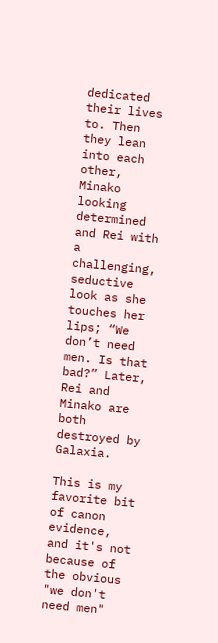dedicated their lives to. Then they lean into each other, Minako looking determined and Rei with a challenging, seductive look as she touches her lips; “We don’t need men. Is that bad?” Later, Rei and Minako are both destroyed by Galaxia.

This is my favorite bit of canon evidence, and it's not because of the obvious "we don't need men"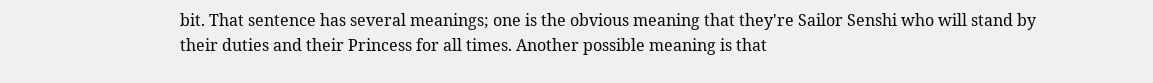bit. That sentence has several meanings; one is the obvious meaning that they're Sailor Senshi who will stand by their duties and their Princess for all times. Another possible meaning is that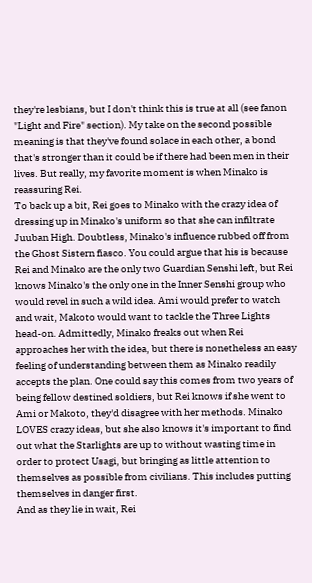they're lesbians, but I don't think this is true at all (see fanon "Light and Fire" section). My take on the second possible meaning is that they've found solace in each other, a bond that's stronger than it could be if there had been men in their lives. But really, my favorite moment is when Minako is reassuring Rei.
To back up a bit, Rei goes to Minako with the crazy idea of dressing up in Minako's uniform so that she can infiltrate Juuban High. Doubtless, Minako's influence rubbed off from the Ghost Sistern fiasco. You could argue that his is because Rei and Minako are the only two Guardian Senshi left, but Rei knows Minako's the only one in the Inner Senshi group who would revel in such a wild idea. Ami would prefer to watch and wait, Makoto would want to tackle the Three Lights head-on. Admittedly, Minako freaks out when Rei approaches her with the idea, but there is nonetheless an easy feeling of understanding between them as Minako readily accepts the plan. One could say this comes from two years of being fellow destined soldiers, but Rei knows if she went to Ami or Makoto, they'd disagree with her methods. Minako LOVES crazy ideas, but she also knows it's important to find out what the Starlights are up to without wasting time in order to protect Usagi, but bringing as little attention to themselves as possible from civilians. This includes putting themselves in danger first.
And as they lie in wait, Rei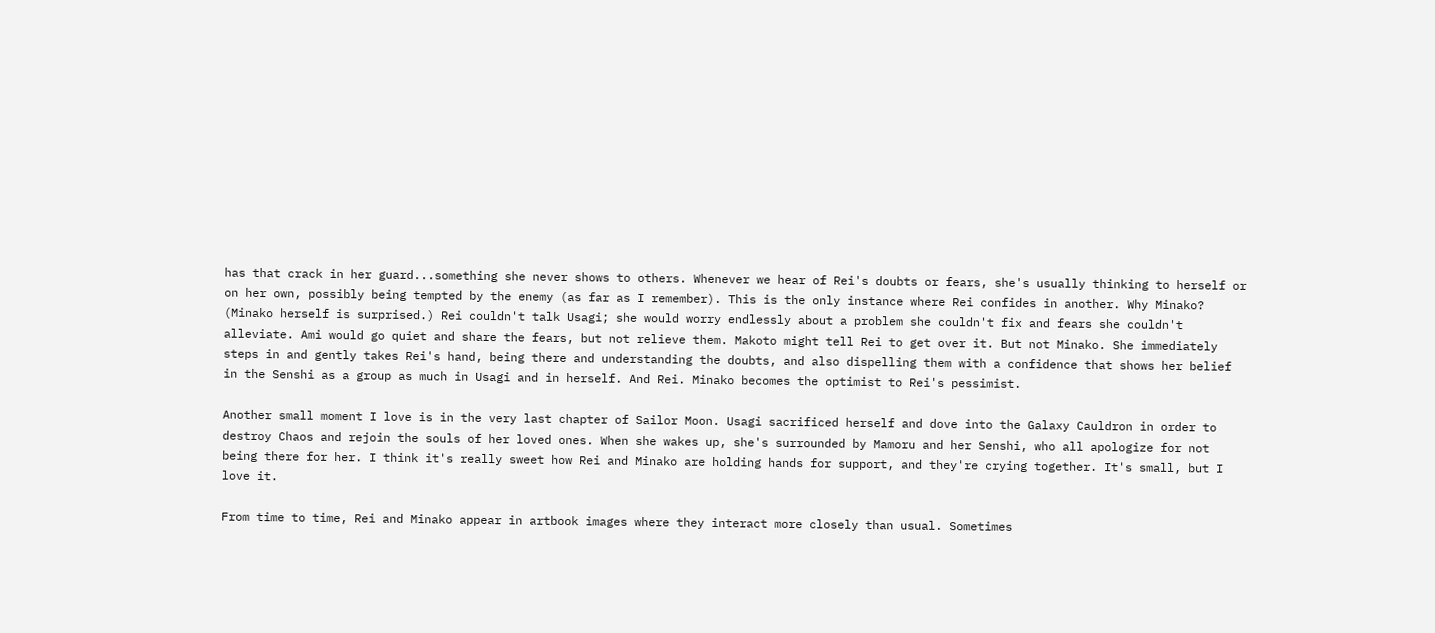has that crack in her guard...something she never shows to others. Whenever we hear of Rei's doubts or fears, she's usually thinking to herself or on her own, possibly being tempted by the enemy (as far as I remember). This is the only instance where Rei confides in another. Why Minako? (Minako herself is surprised.) Rei couldn't talk Usagi; she would worry endlessly about a problem she couldn't fix and fears she couldn't alleviate. Ami would go quiet and share the fears, but not relieve them. Makoto might tell Rei to get over it. But not Minako. She immediately steps in and gently takes Rei's hand, being there and understanding the doubts, and also dispelling them with a confidence that shows her belief in the Senshi as a group as much in Usagi and in herself. And Rei. Minako becomes the optimist to Rei's pessimist.

Another small moment I love is in the very last chapter of Sailor Moon. Usagi sacrificed herself and dove into the Galaxy Cauldron in order to destroy Chaos and rejoin the souls of her loved ones. When she wakes up, she's surrounded by Mamoru and her Senshi, who all apologize for not being there for her. I think it's really sweet how Rei and Minako are holding hands for support, and they're crying together. It's small, but I love it.

From time to time, Rei and Minako appear in artbook images where they interact more closely than usual. Sometimes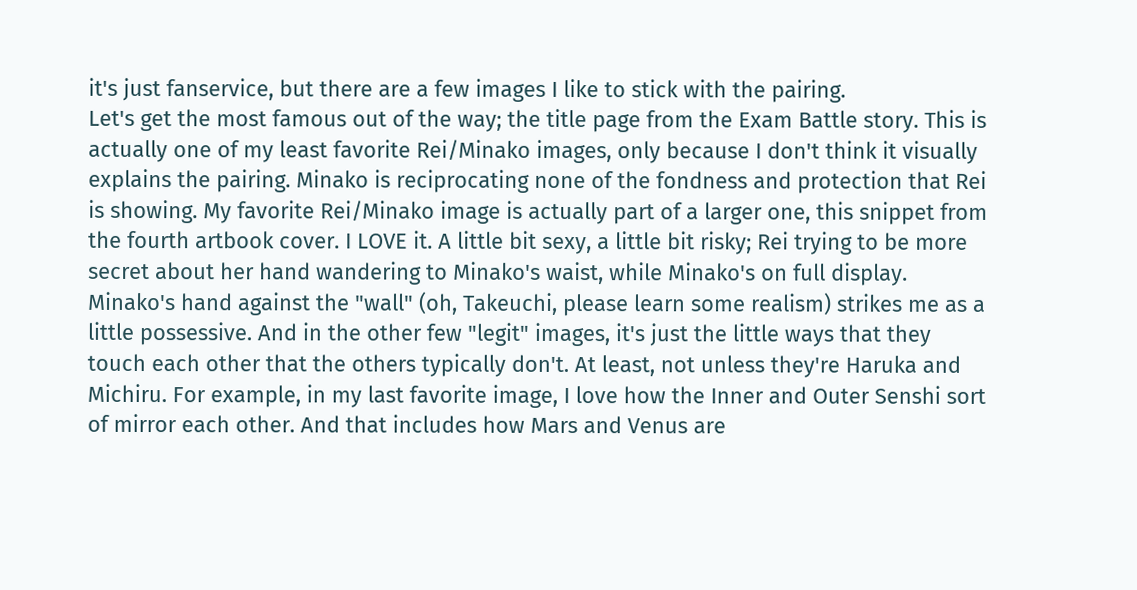it's just fanservice, but there are a few images I like to stick with the pairing.
Let's get the most famous out of the way; the title page from the Exam Battle story. This is actually one of my least favorite Rei/Minako images, only because I don't think it visually explains the pairing. Minako is reciprocating none of the fondness and protection that Rei is showing. My favorite Rei/Minako image is actually part of a larger one, this snippet from the fourth artbook cover. I LOVE it. A little bit sexy, a little bit risky; Rei trying to be more secret about her hand wandering to Minako's waist, while Minako's on full display. Minako's hand against the "wall" (oh, Takeuchi, please learn some realism) strikes me as a little possessive. And in the other few "legit" images, it's just the little ways that they touch each other that the others typically don't. At least, not unless they're Haruka and Michiru. For example, in my last favorite image, I love how the Inner and Outer Senshi sort of mirror each other. And that includes how Mars and Venus are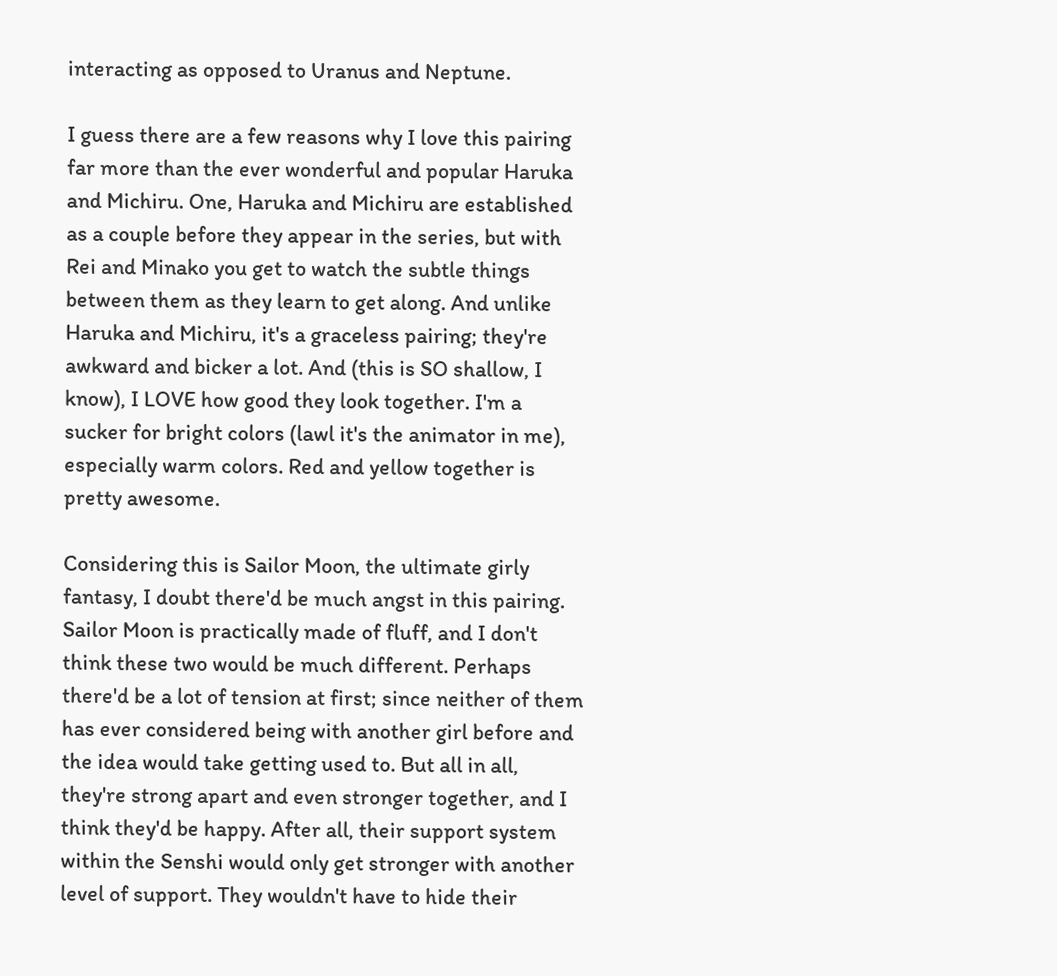interacting as opposed to Uranus and Neptune.

I guess there are a few reasons why I love this pairing far more than the ever wonderful and popular Haruka and Michiru. One, Haruka and Michiru are established as a couple before they appear in the series, but with Rei and Minako you get to watch the subtle things between them as they learn to get along. And unlike Haruka and Michiru, it's a graceless pairing; they're awkward and bicker a lot. And (this is SO shallow, I know), I LOVE how good they look together. I'm a sucker for bright colors (lawl it's the animator in me), especially warm colors. Red and yellow together is pretty awesome.

Considering this is Sailor Moon, the ultimate girly fantasy, I doubt there'd be much angst in this pairing. Sailor Moon is practically made of fluff, and I don't think these two would be much different. Perhaps there'd be a lot of tension at first; since neither of them has ever considered being with another girl before and the idea would take getting used to. But all in all, they're strong apart and even stronger together, and I think they'd be happy. After all, their support system within the Senshi would only get stronger with another level of support. They wouldn't have to hide their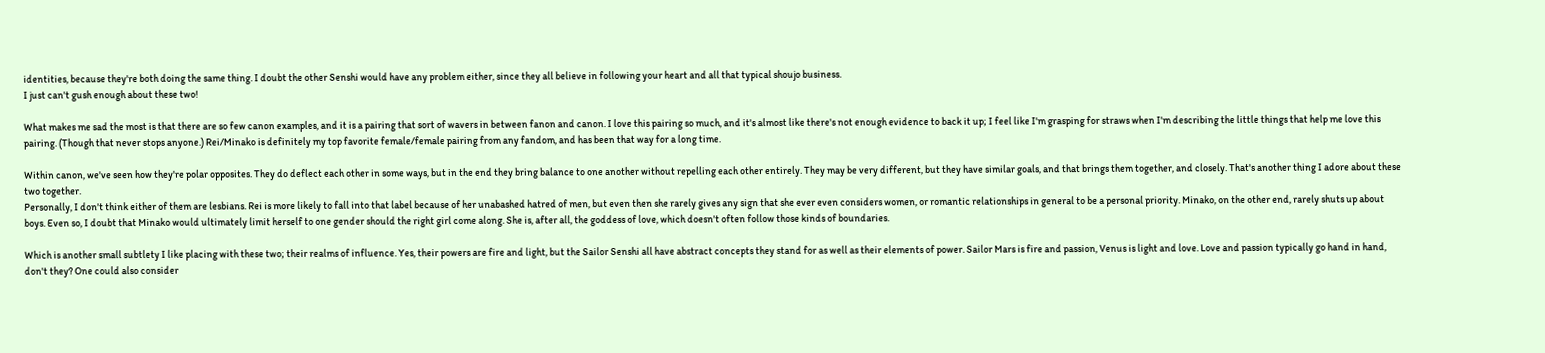identities, because they're both doing the same thing. I doubt the other Senshi would have any problem either, since they all believe in following your heart and all that typical shoujo business.
I just can't gush enough about these two!

What makes me sad the most is that there are so few canon examples, and it is a pairing that sort of wavers in between fanon and canon. I love this pairing so much, and it's almost like there's not enough evidence to back it up; I feel like I'm grasping for straws when I'm describing the little things that help me love this pairing. (Though that never stops anyone.) Rei/Minako is definitely my top favorite female/female pairing from any fandom, and has been that way for a long time.

Within canon, we've seen how they're polar opposites. They do deflect each other in some ways, but in the end they bring balance to one another without repelling each other entirely. They may be very different, but they have similar goals, and that brings them together, and closely. That's another thing I adore about these two together.
Personally, I don't think either of them are lesbians. Rei is more likely to fall into that label because of her unabashed hatred of men, but even then she rarely gives any sign that she ever even considers women, or romantic relationships in general to be a personal priority. Minako, on the other end, rarely shuts up about boys. Even so, I doubt that Minako would ultimately limit herself to one gender should the right girl come along. She is, after all, the goddess of love, which doesn't often follow those kinds of boundaries.

Which is another small subtlety I like placing with these two; their realms of influence. Yes, their powers are fire and light, but the Sailor Senshi all have abstract concepts they stand for as well as their elements of power. Sailor Mars is fire and passion, Venus is light and love. Love and passion typically go hand in hand, don't they? One could also consider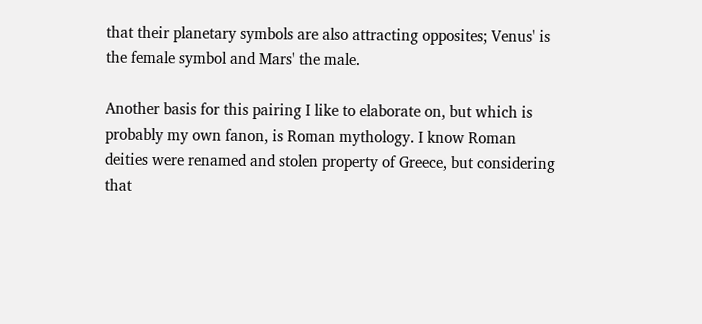that their planetary symbols are also attracting opposites; Venus' is the female symbol and Mars' the male.

Another basis for this pairing I like to elaborate on, but which is probably my own fanon, is Roman mythology. I know Roman deities were renamed and stolen property of Greece, but considering that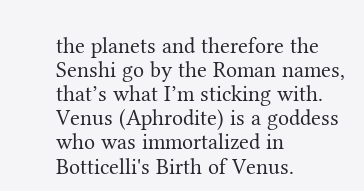the planets and therefore the Senshi go by the Roman names, that’s what I’m sticking with.
Venus (Aphrodite) is a goddess who was immortalized in Botticelli's Birth of Venus.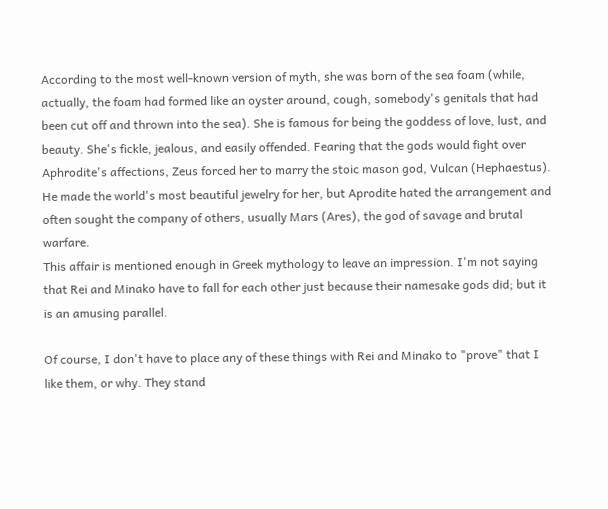According to the most well-known version of myth, she was born of the sea foam (while, actually, the foam had formed like an oyster around, cough, somebody's genitals that had been cut off and thrown into the sea). She is famous for being the goddess of love, lust, and beauty. She's fickle, jealous, and easily offended. Fearing that the gods would fight over Aphrodite's affections, Zeus forced her to marry the stoic mason god, Vulcan (Hephaestus). He made the world's most beautiful jewelry for her, but Aprodite hated the arrangement and often sought the company of others, usually Mars (Ares), the god of savage and brutal warfare.
This affair is mentioned enough in Greek mythology to leave an impression. I'm not saying that Rei and Minako have to fall for each other just because their namesake gods did; but it is an amusing parallel.

Of course, I don't have to place any of these things with Rei and Minako to "prove" that I like them, or why. They stand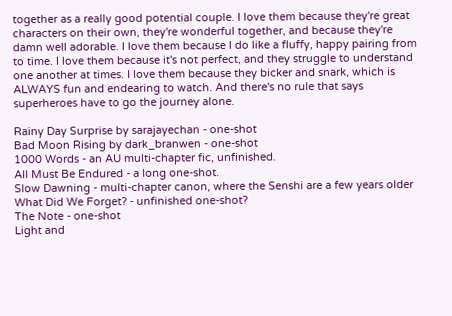together as a really good potential couple. I love them because they're great characters on their own, they're wonderful together, and because they're damn well adorable. I love them because I do like a fluffy, happy pairing from to time. I love them because it's not perfect, and they struggle to understand one another at times. I love them because they bicker and snark, which is ALWAYS fun and endearing to watch. And there's no rule that says superheroes have to go the journey alone.

Rainy Day Surprise by sarajayechan - one-shot
Bad Moon Rising by dark_branwen - one-shot
1000 Words - an AU multi-chapter fic, unfinished.
All Must Be Endured - a long one-shot.
Slow Dawning - multi-chapter canon, where the Senshi are a few years older
What Did We Forget? - unfinished one-shot?
The Note - one-shot
Light and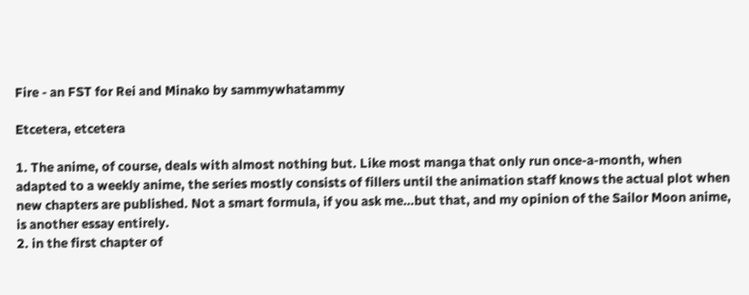Fire - an FST for Rei and Minako by sammywhatammy

Etcetera, etcetera

1. The anime, of course, deals with almost nothing but. Like most manga that only run once-a-month, when adapted to a weekly anime, the series mostly consists of fillers until the animation staff knows the actual plot when new chapters are published. Not a smart formula, if you ask me…but that, and my opinion of the Sailor Moon anime, is another essay entirely.
2. in the first chapter of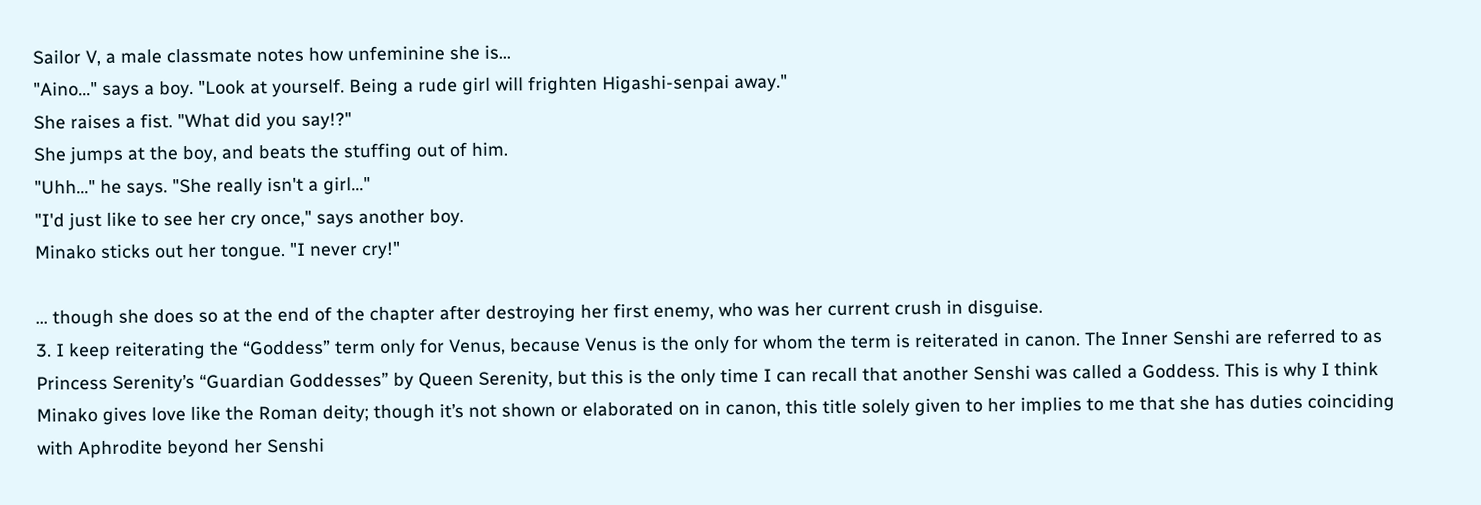Sailor V, a male classmate notes how unfeminine she is…
"Aino..." says a boy. "Look at yourself. Being a rude girl will frighten Higashi-senpai away."
She raises a fist. "What did you say!?"
She jumps at the boy, and beats the stuffing out of him.
"Uhh..." he says. "She really isn't a girl..."
"I'd just like to see her cry once," says another boy.
Minako sticks out her tongue. "I never cry!"

… though she does so at the end of the chapter after destroying her first enemy, who was her current crush in disguise.
3. I keep reiterating the “Goddess” term only for Venus, because Venus is the only for whom the term is reiterated in canon. The Inner Senshi are referred to as Princess Serenity’s “Guardian Goddesses” by Queen Serenity, but this is the only time I can recall that another Senshi was called a Goddess. This is why I think Minako gives love like the Roman deity; though it’s not shown or elaborated on in canon, this title solely given to her implies to me that she has duties coinciding with Aphrodite beyond her Senshi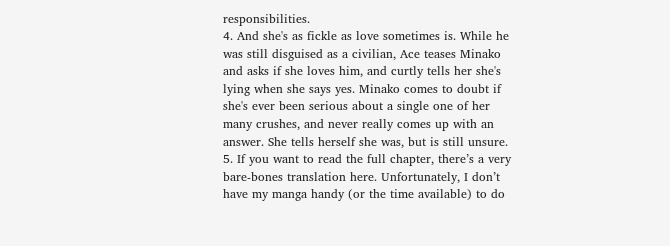responsibilities.
4. And she's as fickle as love sometimes is. While he was still disguised as a civilian, Ace teases Minako and asks if she loves him, and curtly tells her she's lying when she says yes. Minako comes to doubt if she's ever been serious about a single one of her many crushes, and never really comes up with an answer. She tells herself she was, but is still unsure.
5. If you want to read the full chapter, there’s a very bare-bones translation here. Unfortunately, I don’t have my manga handy (or the time available) to do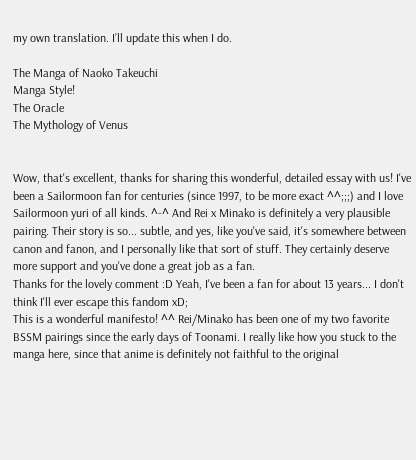my own translation. I’ll update this when I do.

The Manga of Naoko Takeuchi
Manga Style!
The Oracle
The Mythology of Venus


Wow, that's excellent, thanks for sharing this wonderful, detailed essay with us! I've been a Sailormoon fan for centuries (since 1997, to be more exact ^^;;;) and I love Sailormoon yuri of all kinds. ^-^ And Rei x Minako is definitely a very plausible pairing. Their story is so... subtle, and yes, like you've said, it's somewhere between canon and fanon, and I personally like that sort of stuff. They certainly deserve more support and you've done a great job as a fan.
Thanks for the lovely comment :D Yeah, I've been a fan for about 13 years... I don't think I'll ever escape this fandom xD;
This is a wonderful manifesto! ^^ Rei/Minako has been one of my two favorite BSSM pairings since the early days of Toonami. I really like how you stuck to the manga here, since that anime is definitely not faithful to the original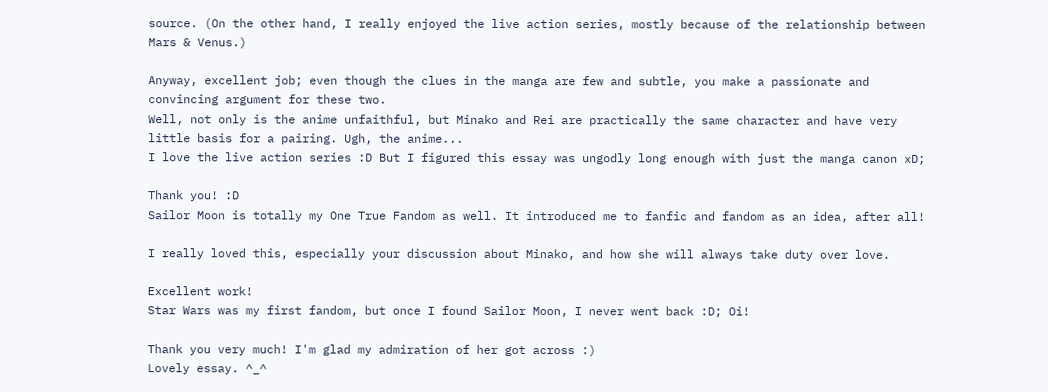source. (On the other hand, I really enjoyed the live action series, mostly because of the relationship between Mars & Venus.)

Anyway, excellent job; even though the clues in the manga are few and subtle, you make a passionate and convincing argument for these two.
Well, not only is the anime unfaithful, but Minako and Rei are practically the same character and have very little basis for a pairing. Ugh, the anime...
I love the live action series :D But I figured this essay was ungodly long enough with just the manga canon xD;

Thank you! :D
Sailor Moon is totally my One True Fandom as well. It introduced me to fanfic and fandom as an idea, after all!

I really loved this, especially your discussion about Minako, and how she will always take duty over love.

Excellent work!
Star Wars was my first fandom, but once I found Sailor Moon, I never went back :D; Oi!

Thank you very much! I'm glad my admiration of her got across :)
Lovely essay. ^_^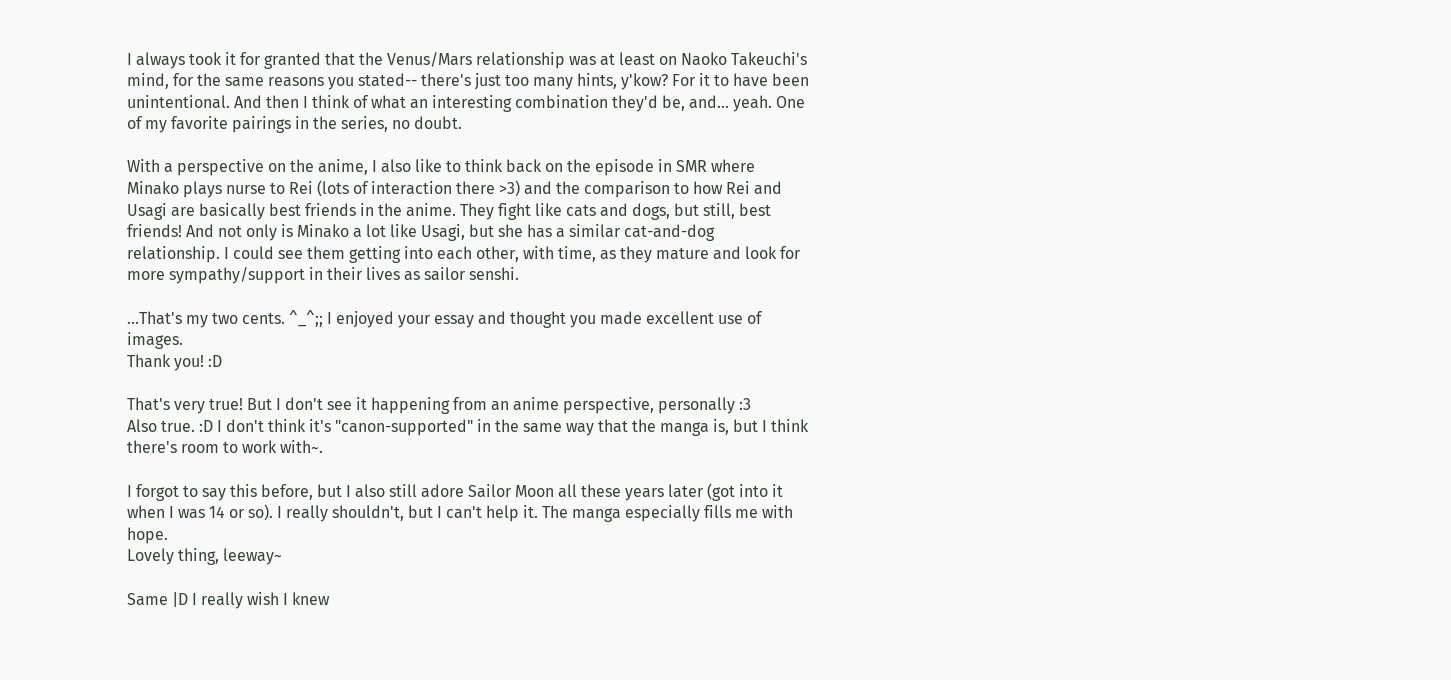I always took it for granted that the Venus/Mars relationship was at least on Naoko Takeuchi's mind, for the same reasons you stated-- there's just too many hints, y'kow? For it to have been unintentional. And then I think of what an interesting combination they'd be, and... yeah. One of my favorite pairings in the series, no doubt.

With a perspective on the anime, I also like to think back on the episode in SMR where Minako plays nurse to Rei (lots of interaction there >3) and the comparison to how Rei and Usagi are basically best friends in the anime. They fight like cats and dogs, but still, best friends! And not only is Minako a lot like Usagi, but she has a similar cat-and-dog relationship. I could see them getting into each other, with time, as they mature and look for more sympathy/support in their lives as sailor senshi.

...That's my two cents. ^_^;; I enjoyed your essay and thought you made excellent use of images.
Thank you! :D

That's very true! But I don't see it happening from an anime perspective, personally :3
Also true. :D I don't think it's "canon-supported" in the same way that the manga is, but I think there's room to work with~.

I forgot to say this before, but I also still adore Sailor Moon all these years later (got into it when I was 14 or so). I really shouldn't, but I can't help it. The manga especially fills me with hope.
Lovely thing, leeway~

Same |D I really wish I knew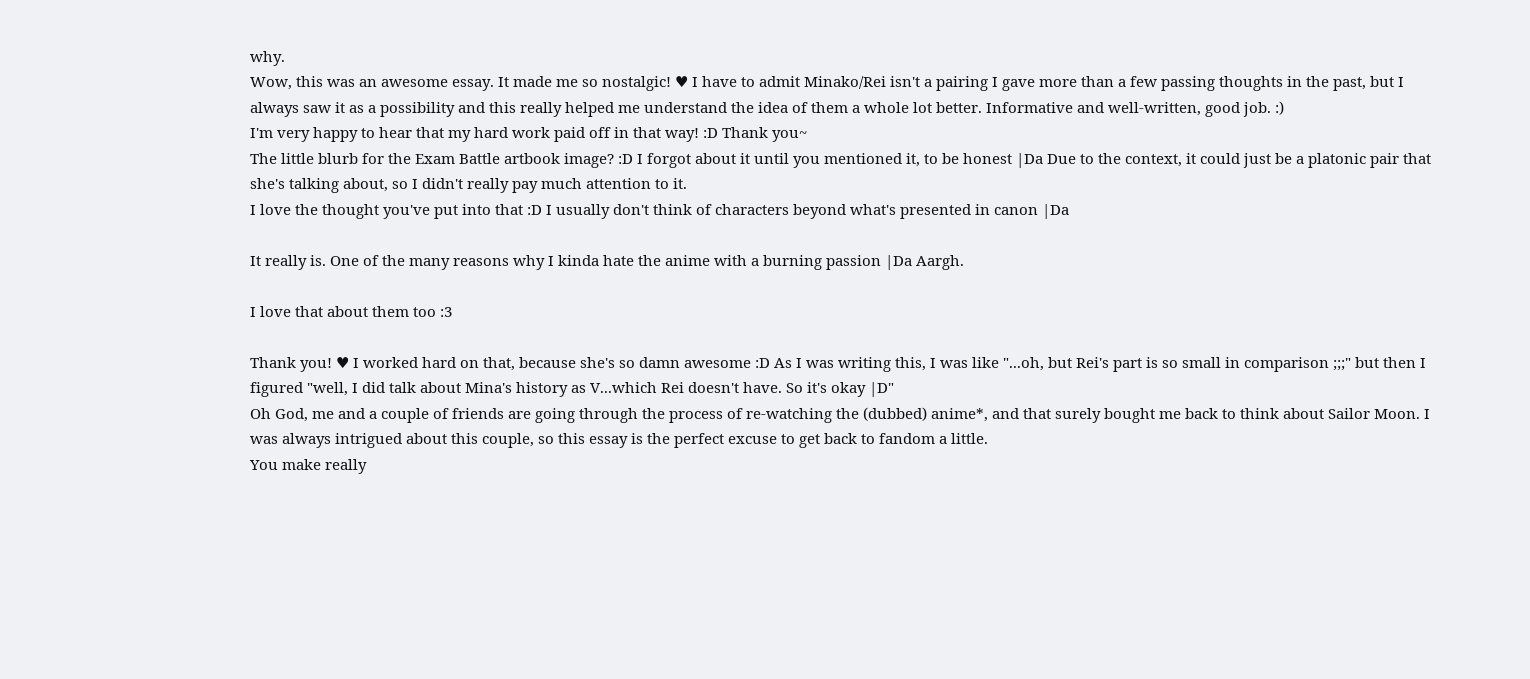why.
Wow, this was an awesome essay. It made me so nostalgic! ♥ I have to admit Minako/Rei isn't a pairing I gave more than a few passing thoughts in the past, but I always saw it as a possibility and this really helped me understand the idea of them a whole lot better. Informative and well-written, good job. :)
I'm very happy to hear that my hard work paid off in that way! :D Thank you~
The little blurb for the Exam Battle artbook image? :D I forgot about it until you mentioned it, to be honest |Da Due to the context, it could just be a platonic pair that she's talking about, so I didn't really pay much attention to it.
I love the thought you've put into that :D I usually don't think of characters beyond what's presented in canon |Da

It really is. One of the many reasons why I kinda hate the anime with a burning passion |Da Aargh.

I love that about them too :3

Thank you! ♥ I worked hard on that, because she's so damn awesome :D As I was writing this, I was like "...oh, but Rei's part is so small in comparison ;;;" but then I figured "well, I did talk about Mina's history as V...which Rei doesn't have. So it's okay |D"
Oh God, me and a couple of friends are going through the process of re-watching the (dubbed) anime*, and that surely bought me back to think about Sailor Moon. I was always intrigued about this couple, so this essay is the perfect excuse to get back to fandom a little.
You make really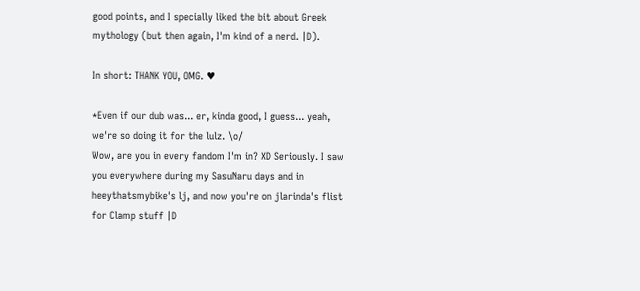good points, and I specially liked the bit about Greek mythology (but then again, I'm kind of a nerd. |D).

In short: THANK YOU, OMG. ♥

*Even if our dub was... er, kinda good, I guess... yeah, we're so doing it for the lulz. \o/
Wow, are you in every fandom I'm in? XD Seriously. I saw you everywhere during my SasuNaru days and in heeythatsmybike's lj, and now you're on jlarinda's flist for Clamp stuff |D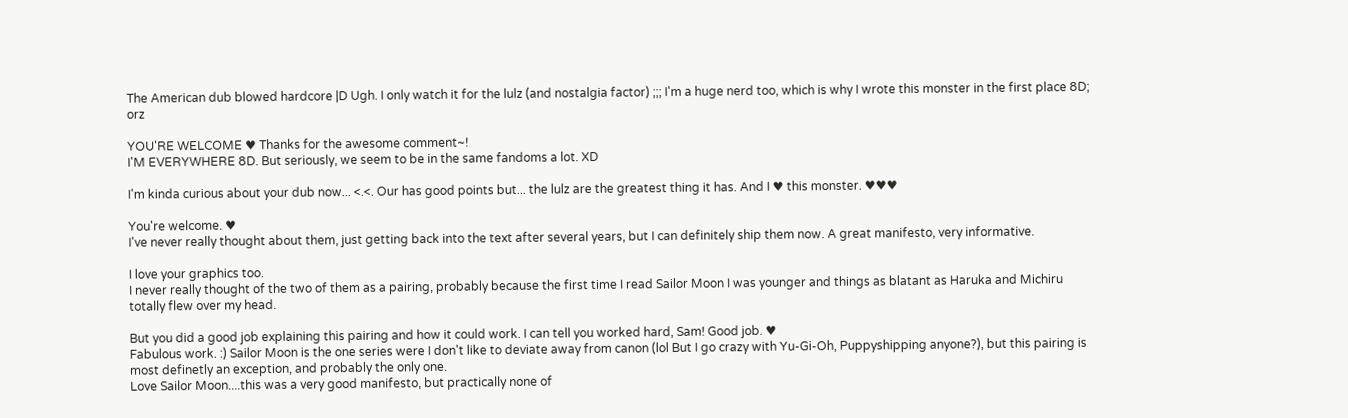The American dub blowed hardcore |D Ugh. I only watch it for the lulz (and nostalgia factor) ;;; I'm a huge nerd too, which is why I wrote this monster in the first place 8D; orz

YOU'RE WELCOME ♥ Thanks for the awesome comment~!
I'M EVERYWHERE 8D. But seriously, we seem to be in the same fandoms a lot. XD

I'm kinda curious about your dub now... <.<. Our has good points but... the lulz are the greatest thing it has. And I ♥ this monster. ♥♥♥

You're welcome. ♥
I've never really thought about them, just getting back into the text after several years, but I can definitely ship them now. A great manifesto, very informative.

I love your graphics too.
I never really thought of the two of them as a pairing, probably because the first time I read Sailor Moon I was younger and things as blatant as Haruka and Michiru totally flew over my head.

But you did a good job explaining this pairing and how it could work. I can tell you worked hard, Sam! Good job. ♥
Fabulous work. :) Sailor Moon is the one series were I don't like to deviate away from canon (lol But I go crazy with Yu-Gi-Oh, Puppyshipping anyone?), but this pairing is most definetly an exception, and probably the only one.
Love Sailor Moon....this was a very good manifesto, but practically none of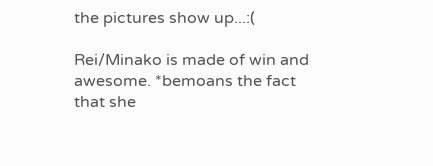the pictures show up...:(

Rei/Minako is made of win and awesome. *bemoans the fact that she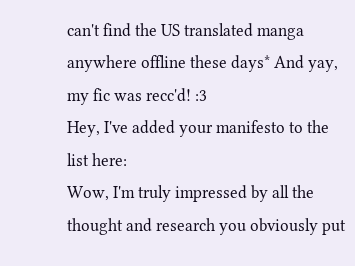can't find the US translated manga anywhere offline these days* And yay, my fic was recc'd! :3
Hey, I've added your manifesto to the list here:
Wow, I'm truly impressed by all the thought and research you obviously put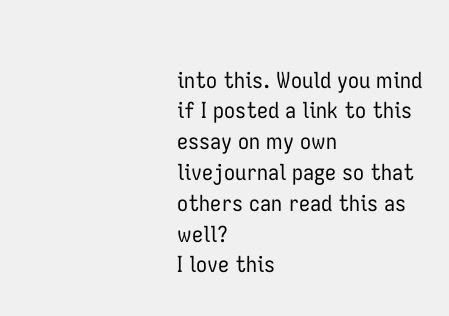into this. Would you mind if I posted a link to this essay on my own livejournal page so that others can read this as well?
I love this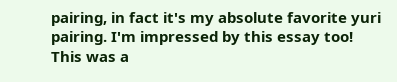pairing, in fact it's my absolute favorite yuri pairing. I'm impressed by this essay too!
This was a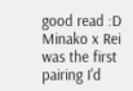good read :D
Minako x Rei was the first pairing I'd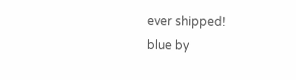ever shipped!
blue by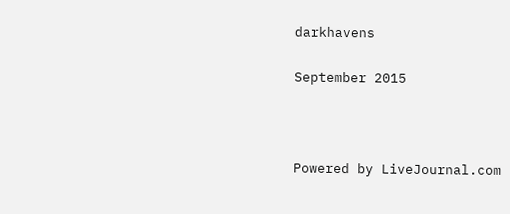darkhavens

September 2015



Powered by LiveJournal.com